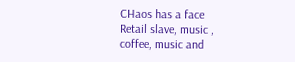CHaos has a face
Retail slave, music , coffee, music and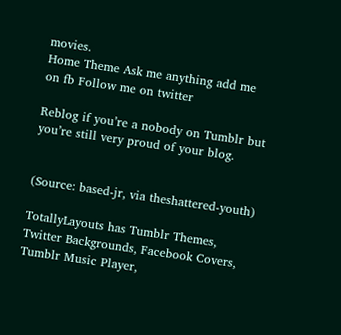movies.
Home Theme Ask me anything add me on fb Follow me on twitter

Reblog if you’re a nobody on Tumblr but you’re still very proud of your blog.


(Source: based-jr, via theshattered-youth)

TotallyLayouts has Tumblr Themes, Twitter Backgrounds, Facebook Covers, Tumblr Music Player,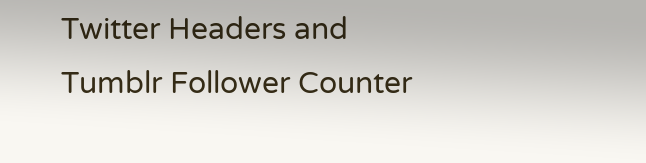Twitter Headers and Tumblr Follower Counter